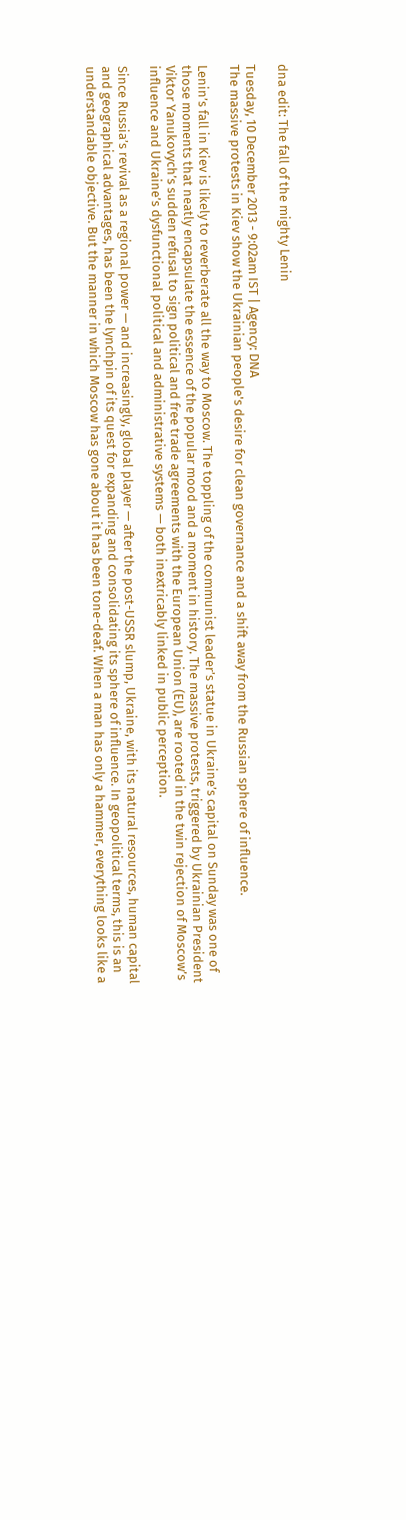dna edit: The fall of the mighty Lenin

Tuesday, 10 December 2013 - 9:02am IST | Agency: DNA
The massive protests in Kiev show the Ukrainian people's desire for clean governance and a shift away from the Russian sphere of influence.

Lenin’s fall in Kiev is likely to reverberate all the way to Moscow. The toppling of the communist leader’s statue in Ukraine’s capital on Sunday was one of those moments that neatly encapsulate the essence of the popular mood and a moment in history. The massive protests, triggered by Ukrainian President Viktor Yanukovych’s sudden refusal to sign political and free trade agreements with the European Union (EU), are rooted in the twin rejection of Moscow’s influence and Ukraine’s dysfunctional political and administrative systems — both inextricably linked in public perception.

Since Russia’s revival as a regional power — and increasingly, global player — after the post-USSR slump, Ukraine, with its natural resources, human capital and geographical advantages, has been the lynchpin of its quest for expanding and consolidating its sphere of influence. In geopolitical terms, this is an understandable objective. But the manner in which Moscow has gone about it has been tone-deaf. When a man has only a hammer, everything looks like a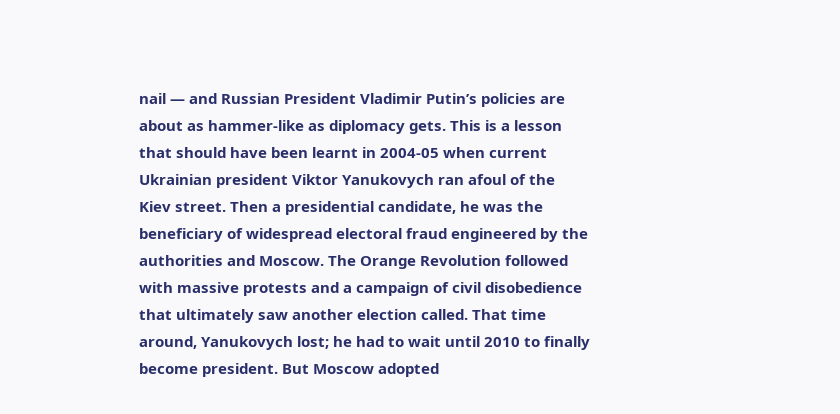nail — and Russian President Vladimir Putin’s policies are about as hammer-like as diplomacy gets. This is a lesson that should have been learnt in 2004-05 when current Ukrainian president Viktor Yanukovych ran afoul of the Kiev street. Then a presidential candidate, he was the beneficiary of widespread electoral fraud engineered by the authorities and Moscow. The Orange Revolution followed with massive protests and a campaign of civil disobedience that ultimately saw another election called. That time around, Yanukovych lost; he had to wait until 2010 to finally become president. But Moscow adopted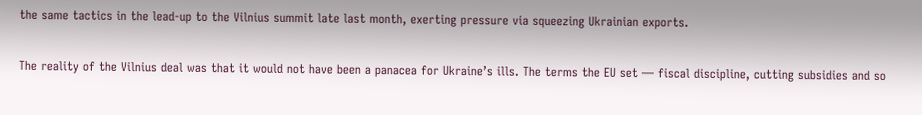the same tactics in the lead-up to the Vilnius summit late last month, exerting pressure via squeezing Ukrainian exports.

The reality of the Vilnius deal was that it would not have been a panacea for Ukraine’s ills. The terms the EU set — fiscal discipline, cutting subsidies and so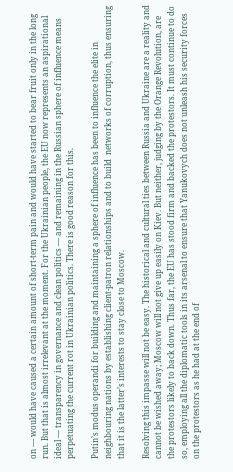on — would have caused a certain amount of short-term pain and would have started to bear fruit only in the long run. But that is almost irrelevant at the moment. For the Ukrainian people, the EU now represents an aspirational ideal — transparency in governance and clean politics — and remaining in the Russian sphere of influence means perpetuating the current rot in Ukrainian politics. There is good reason for this.

Putin’s modus operandi for building and maintaining a sphere of influence has been to influence the elite in neighbouring nations by establishing client-patron relationships and to build  networks of corruption, thus ensuring that it is the latter’s interests to stay close to Moscow.

Resolving this impasse will not be easy. The historical and cultural ties between Russia and Ukraine are a reality and cannot be wished away; Moscow will not give up easily on Kiev. But neither, judging by the Orange Revolution, are the protestors likely to back down. Thus far, the EU has stood firm and backed the protestors. It must continue to do so, employing all the diplomatic tools in its arsenal to ensure that Yanukovych does not unleash his security forces on the protestors as he had at the end of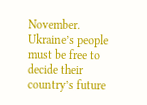November. Ukraine’s people must be free to decide their country’s future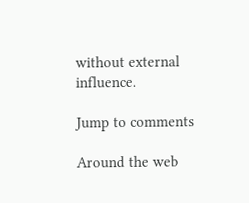without external influence.

Jump to comments

Around the web